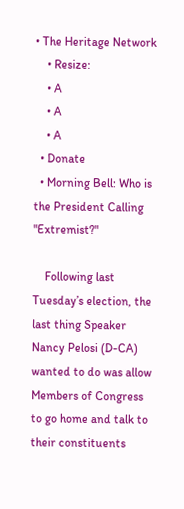• The Heritage Network
    • Resize:
    • A
    • A
    • A
  • Donate
  • Morning Bell: Who is the President Calling "Extremist?"

    Following last Tuesday’s election, the last thing Speaker Nancy Pelosi (D-CA) wanted to do was allow Members of Congress to go home and talk to their constituents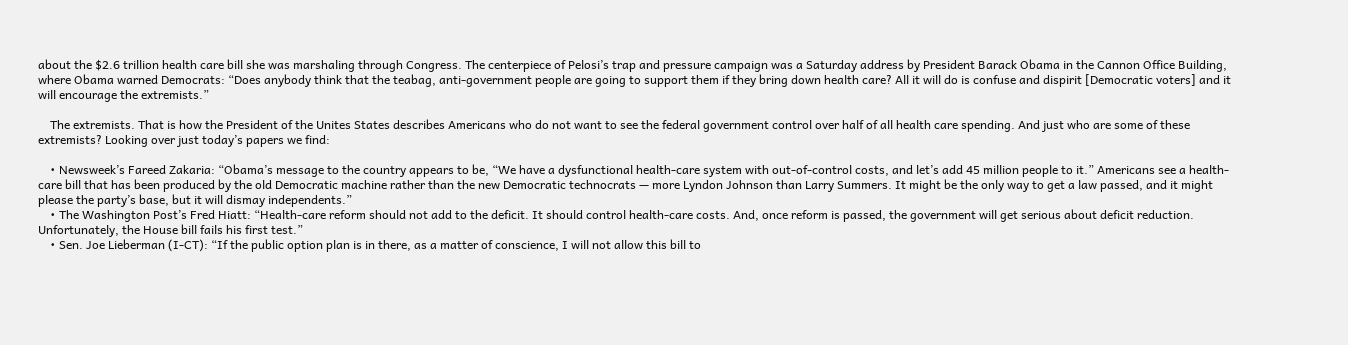about the $2.6 trillion health care bill she was marshaling through Congress. The centerpiece of Pelosi’s trap and pressure campaign was a Saturday address by President Barack Obama in the Cannon Office Building, where Obama warned Democrats: “Does anybody think that the teabag, anti-government people are going to support them if they bring down health care? All it will do is confuse and dispirit [Democratic voters] and it will encourage the extremists.”

    The extremists. That is how the President of the Unites States describes Americans who do not want to see the federal government control over half of all health care spending. And just who are some of these extremists? Looking over just today’s papers we find:

    • Newsweek’s Fareed Zakaria: “Obama’s message to the country appears to be, “We have a dysfunctional health-care system with out-of-control costs, and let’s add 45 million people to it.” Americans see a health-care bill that has been produced by the old Democratic machine rather than the new Democratic technocrats — more Lyndon Johnson than Larry Summers. It might be the only way to get a law passed, and it might please the party’s base, but it will dismay independents.”
    • The Washington Post’s Fred Hiatt: “Health-care reform should not add to the deficit. It should control health-care costs. And, once reform is passed, the government will get serious about deficit reduction. Unfortunately, the House bill fails his first test.”
    • Sen. Joe Lieberman (I-CT): “If the public option plan is in there, as a matter of conscience, I will not allow this bill to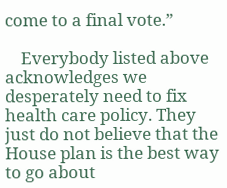come to a final vote.”

    Everybody listed above acknowledges we desperately need to fix health care policy. They just do not believe that the House plan is the best way to go about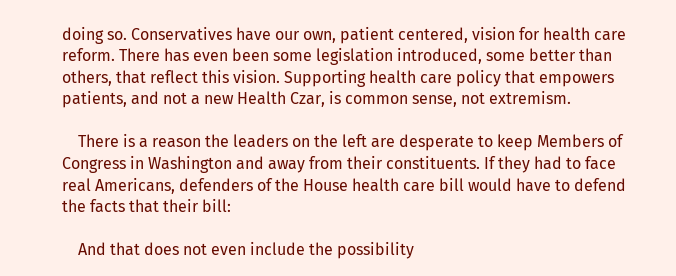doing so. Conservatives have our own, patient centered, vision for health care reform. There has even been some legislation introduced, some better than others, that reflect this vision. Supporting health care policy that empowers patients, and not a new Health Czar, is common sense, not extremism.

    There is a reason the leaders on the left are desperate to keep Members of Congress in Washington and away from their constituents. If they had to face real Americans, defenders of the House health care bill would have to defend the facts that their bill:

    And that does not even include the possibility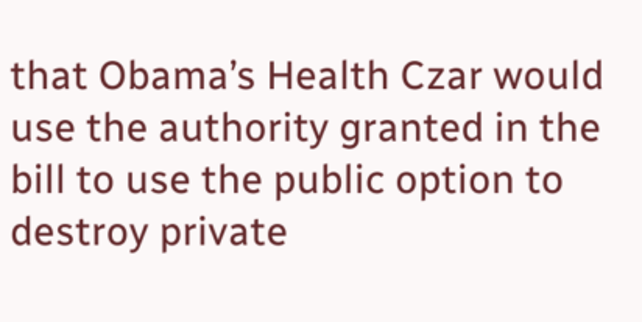that Obama’s Health Czar would use the authority granted in the bill to use the public option to destroy private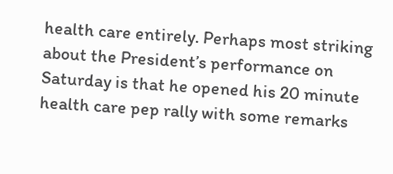health care entirely. Perhaps most striking about the President’s performance on Saturday is that he opened his 20 minute health care pep rally with some remarks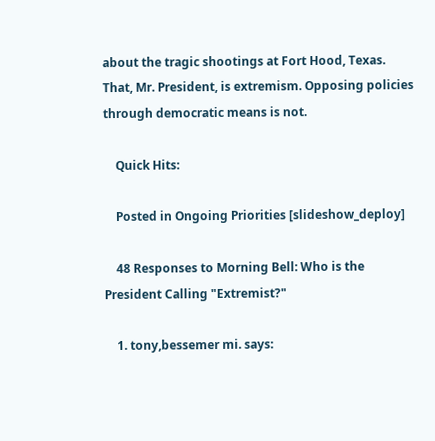about the tragic shootings at Fort Hood, Texas. That, Mr. President, is extremism. Opposing policies through democratic means is not.

    Quick Hits:

    Posted in Ongoing Priorities [slideshow_deploy]

    48 Responses to Morning Bell: Who is the President Calling "Extremist?"

    1. tony,bessemer mi. says: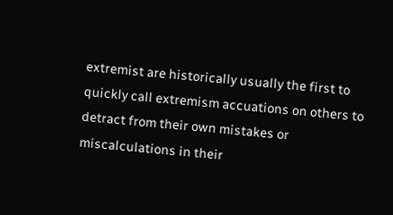extremist are historically usually the first to quickly call extremism accuations on others to detract from their own mistakes or miscalculations in their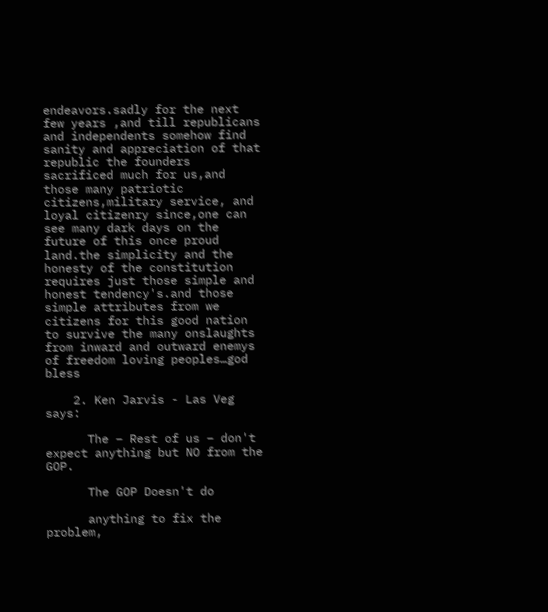endeavors.sadly for the next few years ,and till republicans and independents somehow find sanity and appreciation of that republic the founders sacrificed much for us,and those many patriotic citizens,military service, and loyal citizenry since,one can see many dark days on the future of this once proud land.the simplicity and the honesty of the constitution requires just those simple and honest tendency's.and those simple attributes from we citizens for this good nation to survive the many onslaughts from inward and outward enemys of freedom loving peoples…god bless

    2. Ken Jarvis - Las Veg says:

      The – Rest of us – don't expect anything but NO from the GOP.

      The GOP Doesn't do

      anything to fix the problem,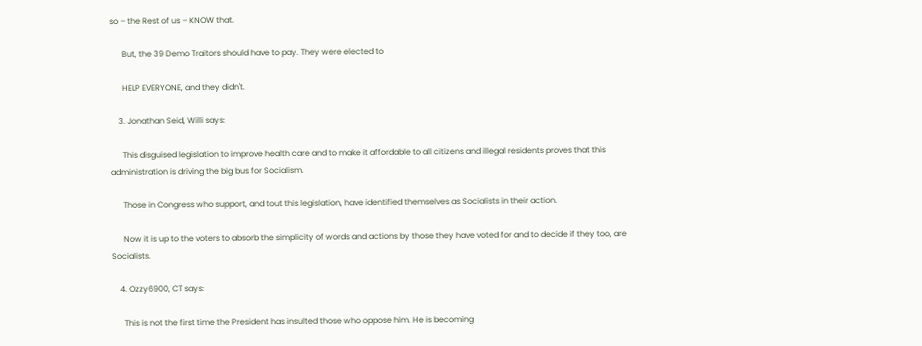so – the Rest of us – KNOW that.

      But, the 39 Demo Traitors should have to pay. They were elected to

      HELP EVERYONE, and they didn't.

    3. Jonathan Seid, Willi says:

      This disguised legislation to improve health care and to make it affordable to all citizens and illegal residents proves that this administration is driving the big bus for Socialism.

      Those in Congress who support, and tout this legislation, have identified themselves as Socialists in their action.

      Now it is up to the voters to absorb the simplicity of words and actions by those they have voted for and to decide if they too, are Socialists.

    4. Ozzy6900, CT says:

      This is not the first time the President has insulted those who oppose him. He is becoming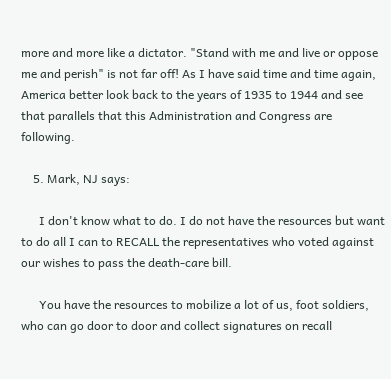more and more like a dictator. "Stand with me and live or oppose me and perish" is not far off! As I have said time and time again, America better look back to the years of 1935 to 1944 and see that parallels that this Administration and Congress are following.

    5. Mark, NJ says:

      I don't know what to do. I do not have the resources but want to do all I can to RECALL the representatives who voted against our wishes to pass the death-care bill.

      You have the resources to mobilize a lot of us, foot soldiers, who can go door to door and collect signatures on recall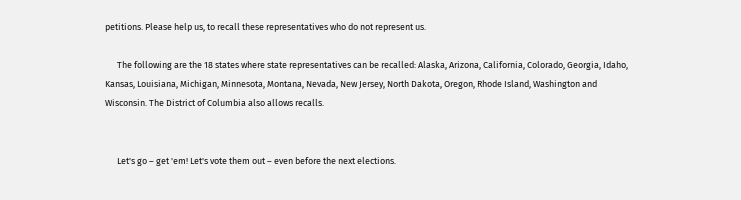petitions. Please help us, to recall these representatives who do not represent us.

      The following are the 18 states where state representatives can be recalled: Alaska, Arizona, California, Colorado, Georgia, Idaho, Kansas, Louisiana, Michigan, Minnesota, Montana, Nevada, New Jersey, North Dakota, Oregon, Rhode Island, Washington and Wisconsin. The District of Columbia also allows recalls.


      Let's go – get 'em! Let's vote them out – even before the next elections.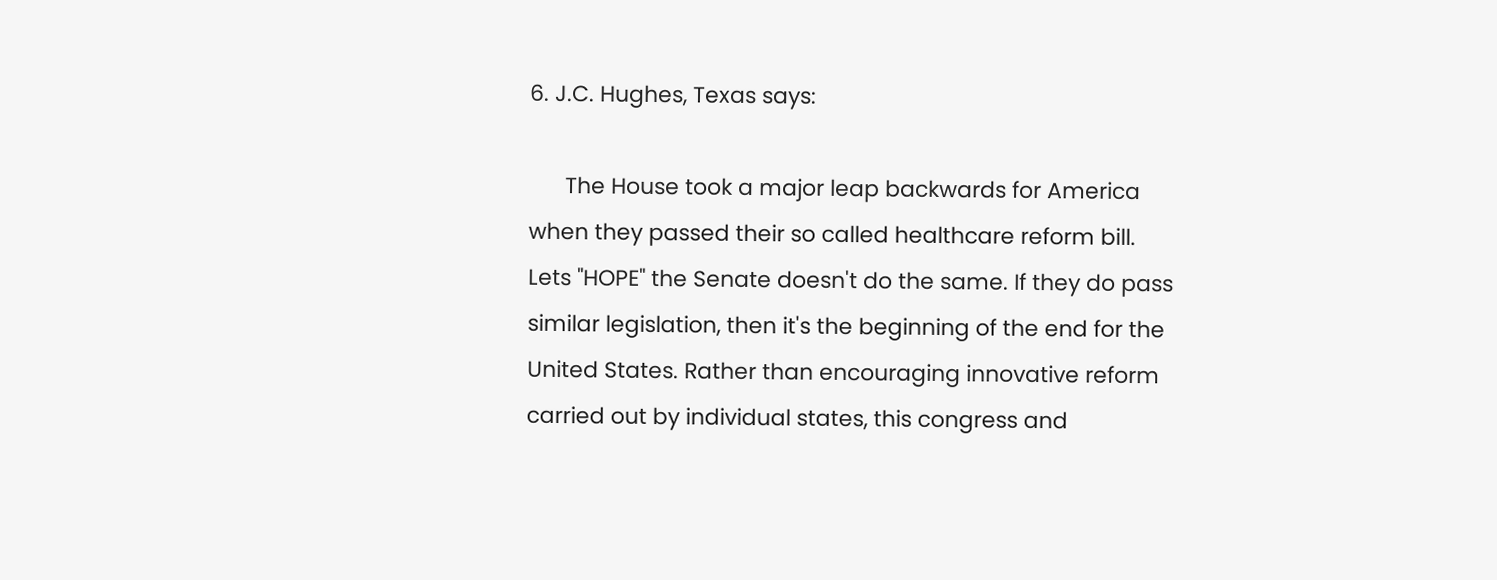6. J.C. Hughes, Texas says:

      The House took a major leap backwards for America when they passed their so called healthcare reform bill. Lets "HOPE" the Senate doesn't do the same. If they do pass similar legislation, then it's the beginning of the end for the United States. Rather than encouraging innovative reform carried out by individual states, this congress and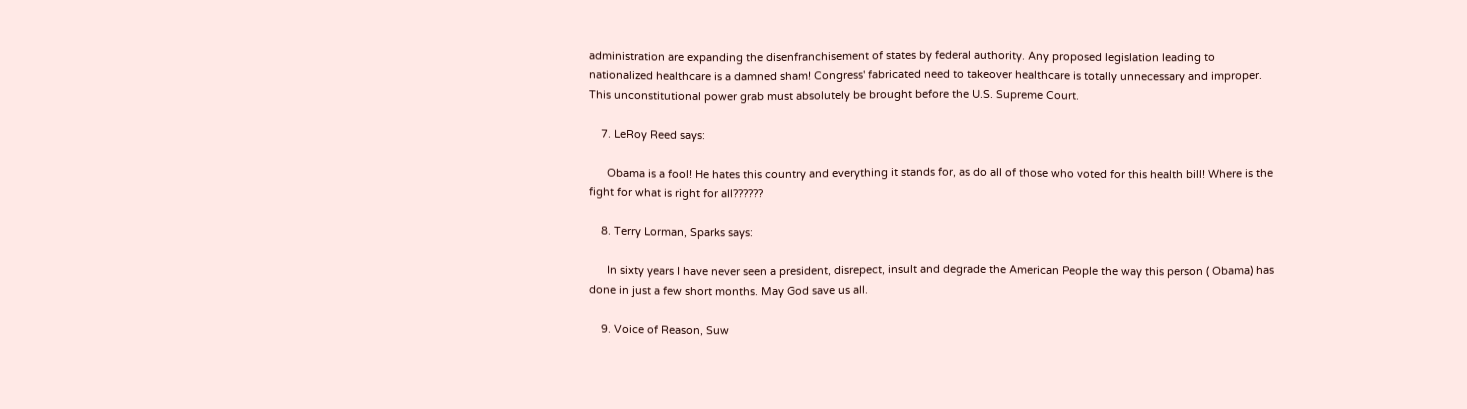administration are expanding the disenfranchisement of states by federal authority. Any proposed legislation leading to nationalized healthcare is a damned sham! Congress' fabricated need to takeover healthcare is totally unnecessary and improper. This unconstitutional power grab must absolutely be brought before the U.S. Supreme Court.

    7. LeRoy Reed says:

      Obama is a fool! He hates this country and everything it stands for, as do all of those who voted for this health bill! Where is the fight for what is right for all??????

    8. Terry Lorman, Sparks says:

      In sixty years I have never seen a president, disrepect, insult and degrade the American People the way this person ( Obama) has done in just a few short months. May God save us all.

    9. Voice of Reason, Suw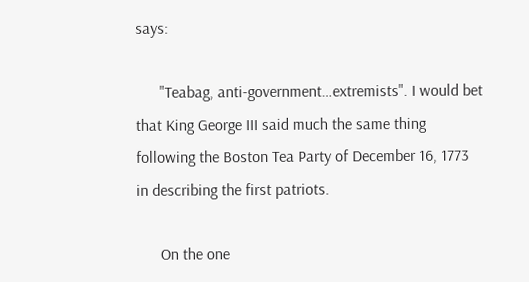says:

      "Teabag, anti-government…extremists". I would bet that King George III said much the same thing following the Boston Tea Party of December 16, 1773 in describing the first patriots.

      On the one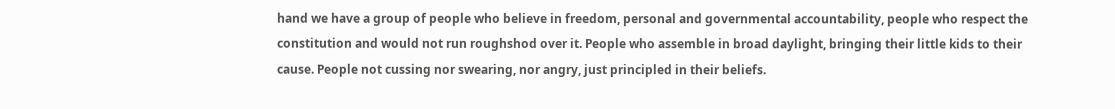hand we have a group of people who believe in freedom, personal and governmental accountability, people who respect the constitution and would not run roughshod over it. People who assemble in broad daylight, bringing their little kids to their cause. People not cussing nor swearing, nor angry, just principled in their beliefs.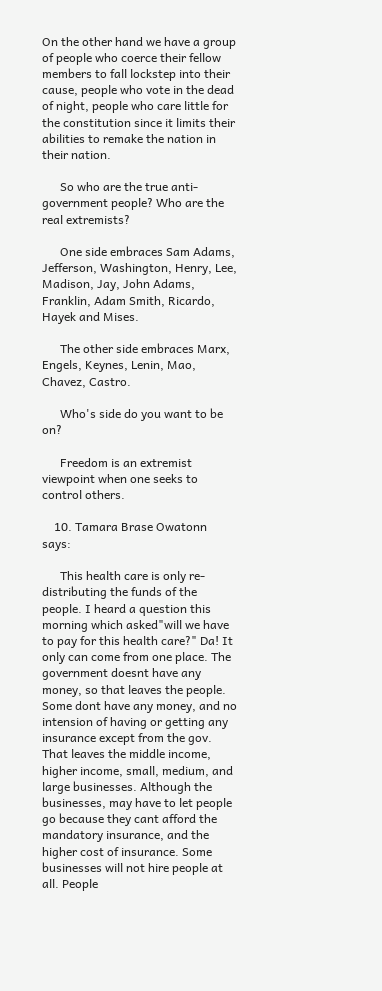On the other hand we have a group of people who coerce their fellow members to fall lockstep into their cause, people who vote in the dead of night, people who care little for the constitution since it limits their abilities to remake the nation in their nation.

      So who are the true anti-government people? Who are the real extremists?

      One side embraces Sam Adams, Jefferson, Washington, Henry, Lee, Madison, Jay, John Adams, Franklin, Adam Smith, Ricardo, Hayek and Mises.

      The other side embraces Marx, Engels, Keynes, Lenin, Mao, Chavez, Castro.

      Who's side do you want to be on?

      Freedom is an extremist viewpoint when one seeks to control others.

    10. Tamara Brase Owatonn says:

      This health care is only re-distributing the funds of the people. I heard a question this morning which asked"will we have to pay for this health care?" Da! It only can come from one place. The government doesnt have any money, so that leaves the people. Some dont have any money, and no intension of having or getting any insurance except from the gov. That leaves the middle income, higher income, small, medium, and large businesses. Although the businesses, may have to let people go because they cant afford the mandatory insurance, and the higher cost of insurance. Some businesses will not hire people at all. People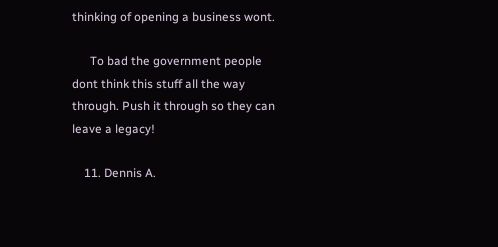thinking of opening a business wont.

      To bad the government people dont think this stuff all the way through. Push it through so they can leave a legacy!

    11. Dennis A.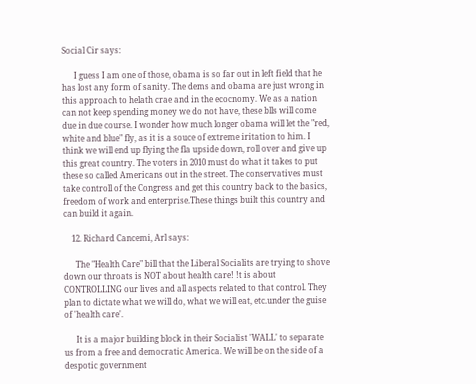Social Cir says:

      I guess I am one of those, obama is so far out in left field that he has lost any form of sanity. The dems and obama are just wrong in this approach to helath crae and in the ecocnomy. We as a nation can not keep spending money we do not have, these blls will come due in due course. I wonder how much longer obama will let the "red, white and blue" fly, as it is a souce of extreme iritation to him. I think we will end up flying the fla upside down, roll over and give up this great country. The voters in 2010 must do what it takes to put these so called Americans out in the street. The conservatives must take controll of the Congress and get this country back to the basics, freedom of work and enterprise.These things built this country and can build it again.

    12. Richard Cancemi, Arl says:

      The "Health Care" bill that the Liberal Socialits are trying to shove down our throats is NOT about health care! !t is about CONTROLLING our lives and all aspects related to that control. They plan to dictate what we will do, what we will eat, etc.under the guise of 'health care'.

      It is a major building block in their Socialist 'WALL' to separate us from a free and democratic America. We will be on the side of a despotic government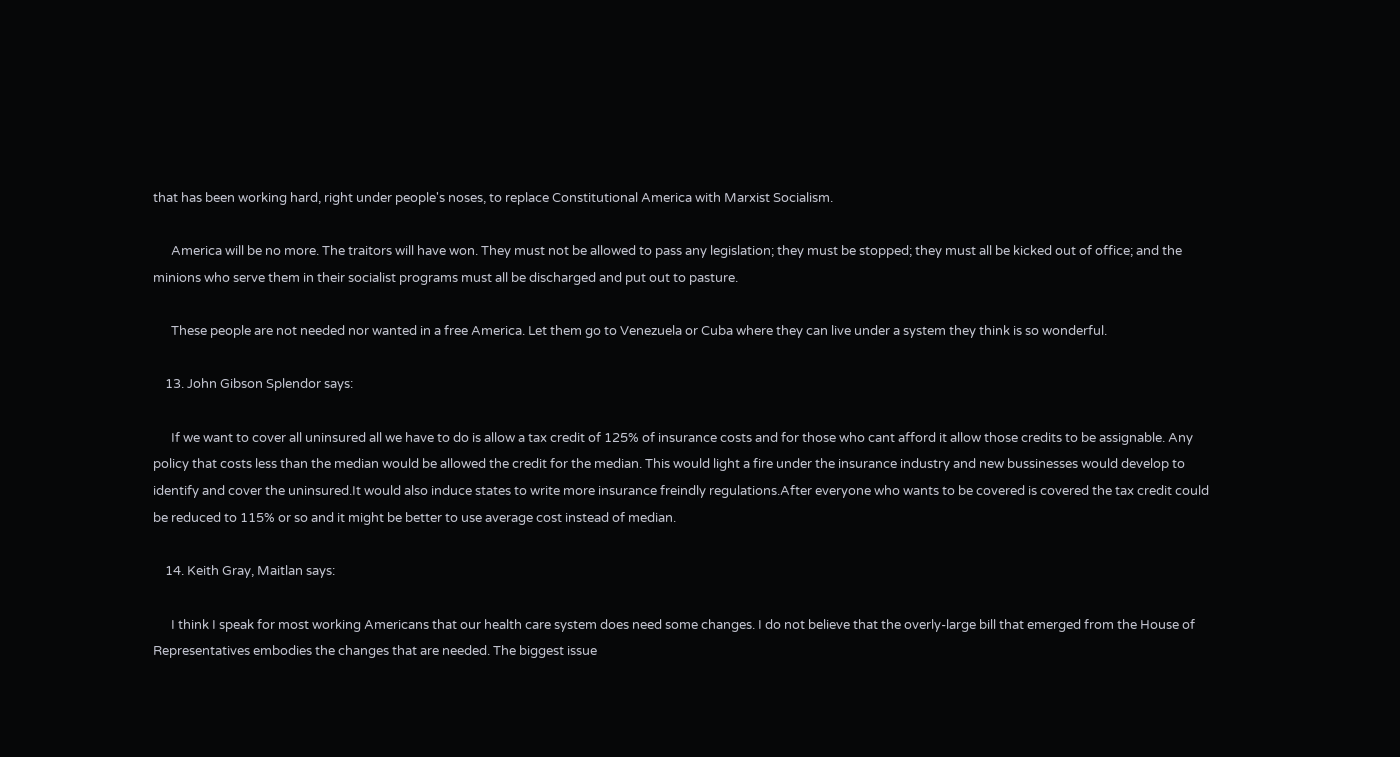that has been working hard, right under people's noses, to replace Constitutional America with Marxist Socialism.

      America will be no more. The traitors will have won. They must not be allowed to pass any legislation; they must be stopped; they must all be kicked out of office; and the minions who serve them in their socialist programs must all be discharged and put out to pasture.

      These people are not needed nor wanted in a free America. Let them go to Venezuela or Cuba where they can live under a system they think is so wonderful.

    13. John Gibson Splendor says:

      If we want to cover all uninsured all we have to do is allow a tax credit of 125% of insurance costs and for those who cant afford it allow those credits to be assignable. Any policy that costs less than the median would be allowed the credit for the median. This would light a fire under the insurance industry and new bussinesses would develop to identify and cover the uninsured.It would also induce states to write more insurance freindly regulations.After everyone who wants to be covered is covered the tax credit could be reduced to 115% or so and it might be better to use average cost instead of median.

    14. Keith Gray, Maitlan says:

      I think I speak for most working Americans that our health care system does need some changes. I do not believe that the overly-large bill that emerged from the House of Representatives embodies the changes that are needed. The biggest issue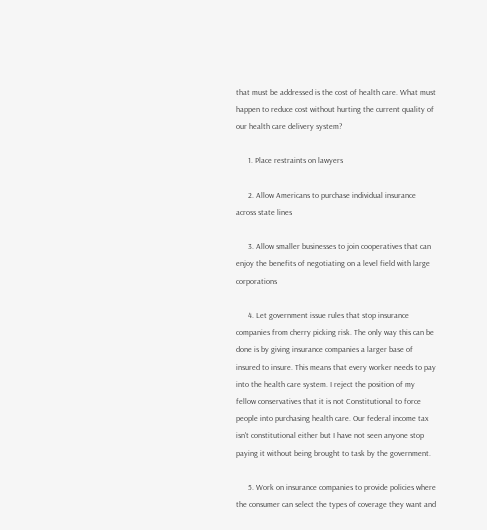that must be addressed is the cost of health care. What must happen to reduce cost without hurting the current quality of our health care delivery system?

      1. Place restraints on lawyers

      2. Allow Americans to purchase individual insurance across state lines

      3. Allow smaller businesses to join cooperatives that can enjoy the benefits of negotiating on a level field with large corporations

      4. Let government issue rules that stop insurance companies from cherry picking risk. The only way this can be done is by giving insurance companies a larger base of insured to insure. This means that every worker needs to pay into the health care system. I reject the position of my fellow conservatives that it is not Constitutional to force people into purchasing health care. Our federal income tax isn't constitutional either but I have not seen anyone stop paying it without being brought to task by the government.

      5. Work on insurance companies to provide policies where the consumer can select the types of coverage they want and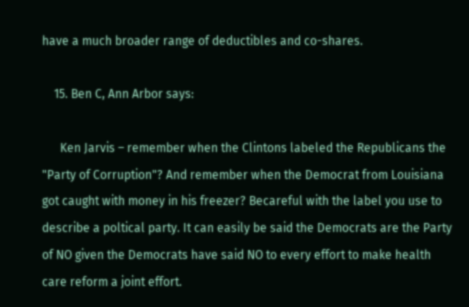have a much broader range of deductibles and co-shares.

    15. Ben C, Ann Arbor says:

      Ken Jarvis – remember when the Clintons labeled the Republicans the "Party of Corruption"? And remember when the Democrat from Louisiana got caught with money in his freezer? Becareful with the label you use to describe a poltical party. It can easily be said the Democrats are the Party of NO given the Democrats have said NO to every effort to make health care reform a joint effort.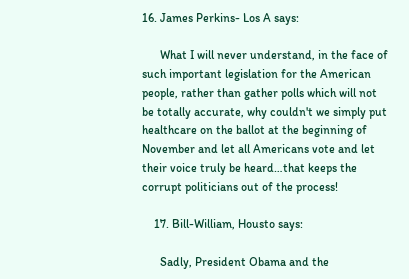16. James Perkins- Los A says:

      What I will never understand, in the face of such important legislation for the American people, rather than gather polls which will not be totally accurate, why couldn't we simply put healthcare on the ballot at the beginning of November and let all Americans vote and let their voice truly be heard…that keeps the corrupt politicians out of the process!

    17. Bill-William, Housto says:

      Sadly, President Obama and the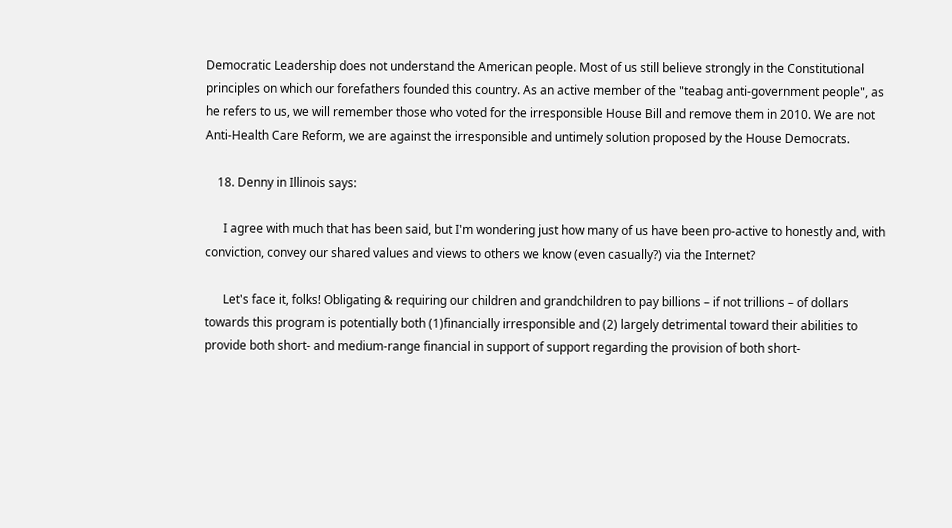Democratic Leadership does not understand the American people. Most of us still believe strongly in the Constitutional principles on which our forefathers founded this country. As an active member of the "teabag anti-government people", as he refers to us, we will remember those who voted for the irresponsible House Bill and remove them in 2010. We are not Anti-Health Care Reform, we are against the irresponsible and untimely solution proposed by the House Democrats.

    18. Denny in Illinois says:

      I agree with much that has been said, but I'm wondering just how many of us have been pro-active to honestly and, with conviction, convey our shared values and views to others we know (even casually?) via the Internet?

      Let's face it, folks! Obligating & requiring our children and grandchildren to pay billions – if not trillions – of dollars towards this program is potentially both (1)financially irresponsible and (2) largely detrimental toward their abilities to provide both short- and medium-range financial in support of support regarding the provision of both short-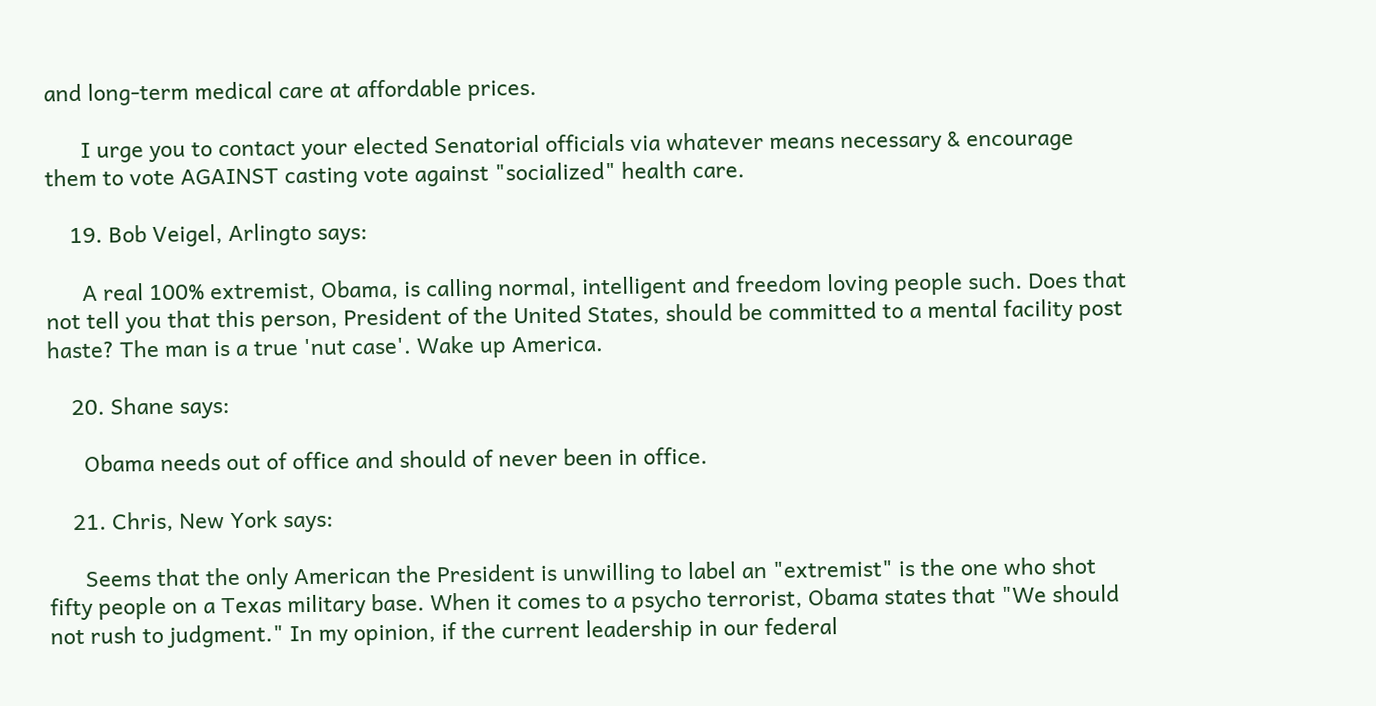and long-term medical care at affordable prices.

      I urge you to contact your elected Senatorial officials via whatever means necessary & encourage them to vote AGAINST casting vote against "socialized" health care.

    19. Bob Veigel, Arlingto says:

      A real 100% extremist, Obama, is calling normal, intelligent and freedom loving people such. Does that not tell you that this person, President of the United States, should be committed to a mental facility post haste? The man is a true 'nut case'. Wake up America.

    20. Shane says:

      Obama needs out of office and should of never been in office.

    21. Chris, New York says:

      Seems that the only American the President is unwilling to label an "extremist" is the one who shot fifty people on a Texas military base. When it comes to a psycho terrorist, Obama states that "We should not rush to judgment." In my opinion, if the current leadership in our federal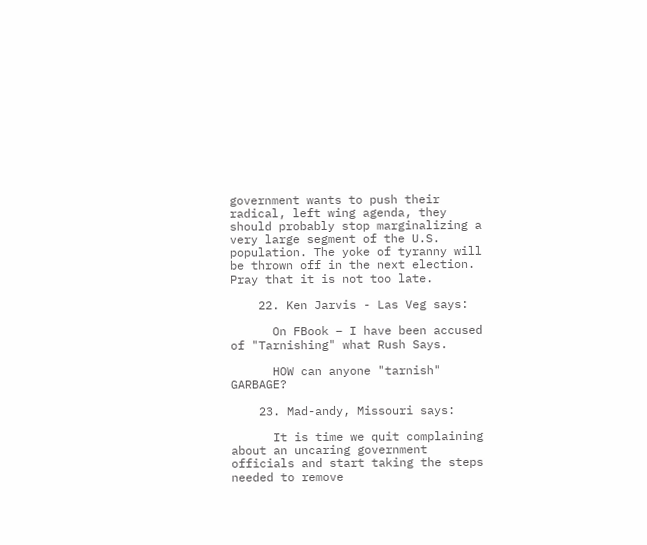government wants to push their radical, left wing agenda, they should probably stop marginalizing a very large segment of the U.S. population. The yoke of tyranny will be thrown off in the next election. Pray that it is not too late.

    22. Ken Jarvis - Las Veg says:

      On FBook – I have been accused of "Tarnishing" what Rush Says.

      HOW can anyone "tarnish" GARBAGE?

    23. Mad-andy, Missouri says:

      It is time we quit complaining about an uncaring government officials and start taking the steps needed to remove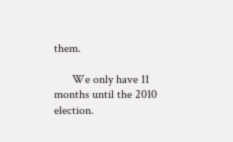them.

      We only have 11 months until the 2010 election.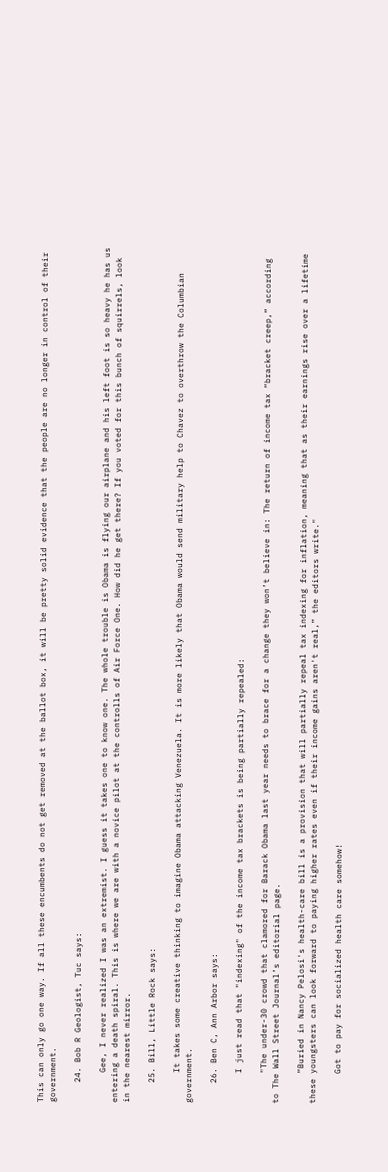This can only go one way. If all these encumbents do not get removed at the ballot box, it will be pretty solid evidence that the people are no longer in control of their government.

    24. Bob R Geologist, Tuc says:

      Gee, I never realized I was an extremist. I guess it takes one to know one. The whole trouble is Obama is flying our airplane and his left foot is so heavy he has us entering a death spiral. This is where we are with a novice pilot at the controlls of Air Force One. How did he get there? If you voted for this bunch of squirrels, look in the nearest mirror.

    25. Bill, Little Rock says:

      It takes some creative thinking to imagine Obama attacking Venezuela. It is more likely that Obama would send military help to Chavez to overthrow the Columbian government.

    26. Ben C, Ann Arbor says:

      I just read that "indexing" of the income tax brackets is being partially repealed:

      "The under-30 crowd that clamored for Barack Obama last year needs to brace for a change they won’t believe in: The return of income tax “bracket creep,” according to The Wall Street Journal’s editorial page.

      “Buried in Nancy Pelosi's health-care bill is a provision that will partially repeal tax indexing for inflation, meaning that as their earnings rise over a lifetime these youngsters can look forward to paying higher rates even if their income gains aren't real,” the editors write."

      Got to pay for socialized health care somehow!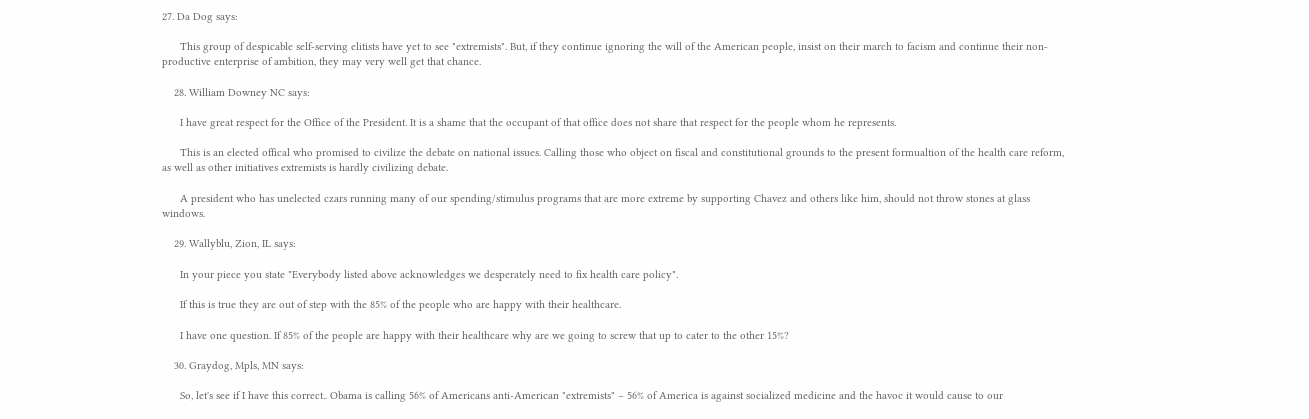27. Da Dog says:

      This group of despicable self-serving elitists have yet to see "extremists". But, if they continue ignoring the will of the American people, insist on their march to facism and continue their non-productive enterprise of ambition, they may very well get that chance.

    28. William Downey NC says:

      I have great respect for the Office of the President. It is a shame that the occupant of that office does not share that respect for the people whom he represents.

      This is an elected offical who promised to civilize the debate on national issues. Calling those who object on fiscal and constitutional grounds to the present formualtion of the health care reform, as well as other initiatives extremists is hardly civilizing debate.

      A president who has unelected czars running many of our spending/stimulus programs that are more extreme by supporting Chavez and others like him, should not throw stones at glass windows.

    29. Wallyblu, Zion, IL says:

      In your piece you state "Everybody listed above acknowledges we desperately need to fix health care policy".

      If this is true they are out of step with the 85% of the people who are happy with their healthcare.

      I have one question. If 85% of the people are happy with their healthcare why are we going to screw that up to cater to the other 15%?

    30. Graydog, Mpls, MN says:

      So, let's see if I have this correct.. Obama is calling 56% of Americans anti-American "extremists" – 56% of America is against socialized medicine and the havoc it would cause to our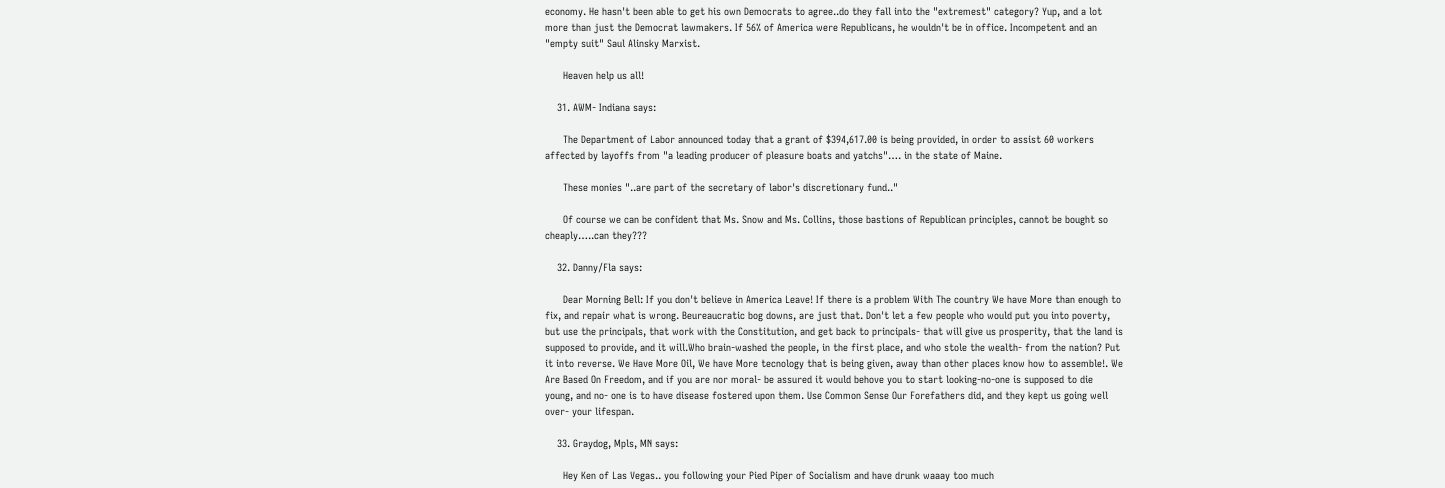economy. He hasn't been able to get his own Democrats to agree..do they fall into the "extremest" category? Yup, and a lot more than just the Democrat lawmakers. If 56% of America were Republicans, he wouldn't be in office. Incompetent and an "empty suit" Saul Alinsky Marxist.

      Heaven help us all!

    31. AWM- Indiana says:

      The Department of Labor announced today that a grant of $394,617.00 is being provided, in order to assist 60 workers affected by layoffs from "a leading producer of pleasure boats and yatchs"…. in the state of Maine.

      These monies "..are part of the secretary of labor's discretionary fund.."

      Of course we can be confident that Ms. Snow and Ms. Collins, those bastions of Republican principles, cannot be bought so cheaply…..can they???

    32. Danny/Fla says:

      Dear Morning Bell: If you don't believe in America Leave! If there is a problem With The country We have More than enough to fix, and repair what is wrong. Beureaucratic bog downs, are just that. Don't let a few people who would put you into poverty, but use the principals, that work with the Constitution, and get back to principals- that will give us prosperity, that the land is supposed to provide, and it will.Who brain-washed the people, in the first place, and who stole the wealth- from the nation? Put it into reverse. We Have More Oil, We have More tecnology that is being given, away than other places know how to assemble!. We Are Based On Freedom, and if you are nor moral- be assured it would behove you to start looking-no-one is supposed to die young, and no- one is to have disease fostered upon them. Use Common Sense Our Forefathers did, and they kept us going well over- your lifespan.

    33. Graydog, Mpls, MN says:

      Hey Ken of Las Vegas.. you following your Pied Piper of Socialism and have drunk waaay too much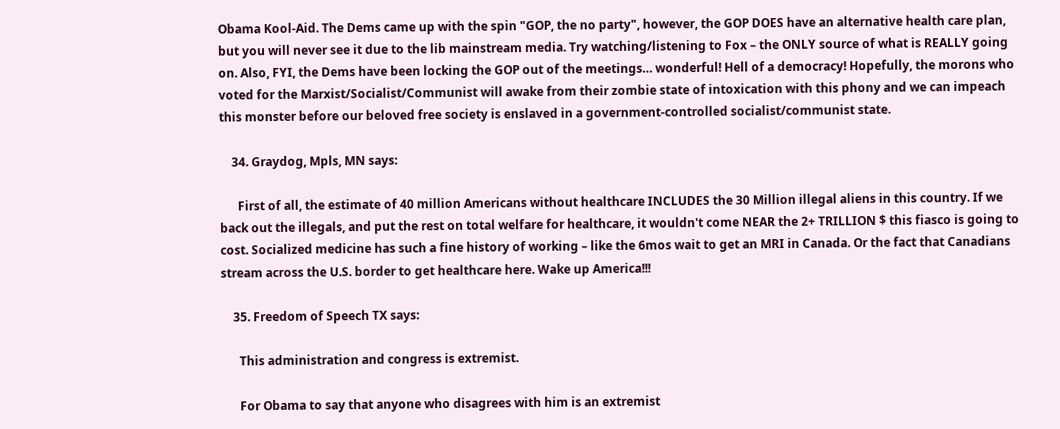Obama Kool-Aid. The Dems came up with the spin "GOP, the no party", however, the GOP DOES have an alternative health care plan, but you will never see it due to the lib mainstream media. Try watching/listening to Fox – the ONLY source of what is REALLY going on. Also, FYI, the Dems have been locking the GOP out of the meetings… wonderful! Hell of a democracy! Hopefully, the morons who voted for the Marxist/Socialist/Communist will awake from their zombie state of intoxication with this phony and we can impeach this monster before our beloved free society is enslaved in a government-controlled socialist/communist state.

    34. Graydog, Mpls, MN says:

      First of all, the estimate of 40 million Americans without healthcare INCLUDES the 30 Million illegal aliens in this country. If we back out the illegals, and put the rest on total welfare for healthcare, it wouldn't come NEAR the 2+ TRILLION $ this fiasco is going to cost. Socialized medicine has such a fine history of working – like the 6mos wait to get an MRI in Canada. Or the fact that Canadians stream across the U.S. border to get healthcare here. Wake up America!!!

    35. Freedom of Speech TX says:

      This administration and congress is extremist.

      For Obama to say that anyone who disagrees with him is an extremist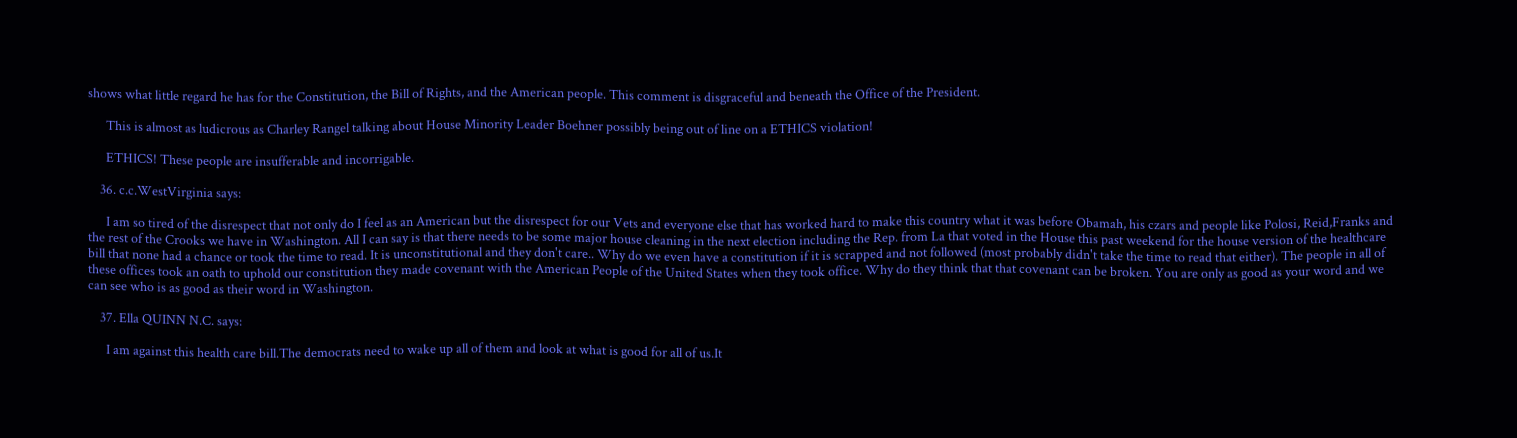shows what little regard he has for the Constitution, the Bill of Rights, and the American people. This comment is disgraceful and beneath the Office of the President.

      This is almost as ludicrous as Charley Rangel talking about House Minority Leader Boehner possibly being out of line on a ETHICS violation!

      ETHICS! These people are insufferable and incorrigable.

    36. c.c.WestVirginia says:

      I am so tired of the disrespect that not only do I feel as an American but the disrespect for our Vets and everyone else that has worked hard to make this country what it was before Obamah, his czars and people like Polosi, Reid,Franks and the rest of the Crooks we have in Washington. All I can say is that there needs to be some major house cleaning in the next election including the Rep. from La that voted in the House this past weekend for the house version of the healthcare bill that none had a chance or took the time to read. It is unconstitutional and they don't care.. Why do we even have a constitution if it is scrapped and not followed (most probably didn't take the time to read that either). The people in all of these offices took an oath to uphold our constitution they made covenant with the American People of the United States when they took office. Why do they think that that covenant can be broken. You are only as good as your word and we can see who is as good as their word in Washington.

    37. Ella QUINN N.C. says:

      I am against this health care bill.The democrats need to wake up all of them and look at what is good for all of us.It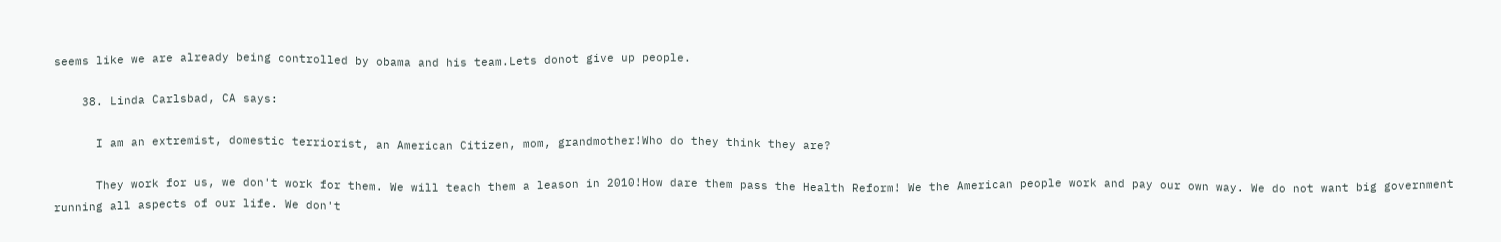seems like we are already being controlled by obama and his team.Lets donot give up people.

    38. Linda Carlsbad, CA says:

      I am an extremist, domestic terriorist, an American Citizen, mom, grandmother!Who do they think they are?

      They work for us, we don't work for them. We will teach them a leason in 2010!How dare them pass the Health Reform! We the American people work and pay our own way. We do not want big government running all aspects of our life. We don't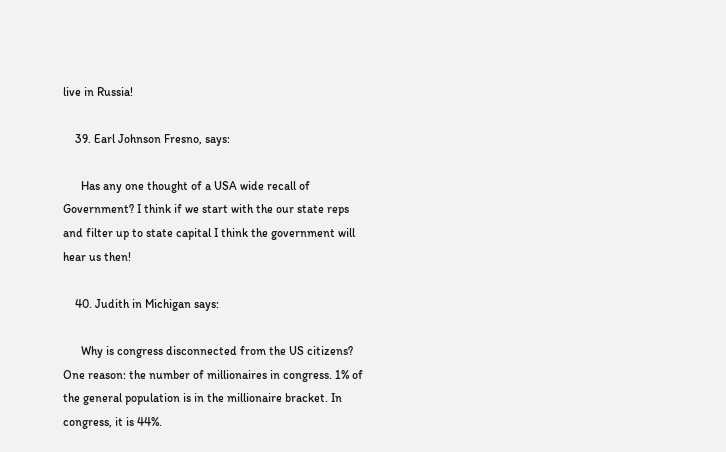live in Russia!

    39. Earl Johnson Fresno, says:

      Has any one thought of a USA wide recall of Government? I think if we start with the our state reps and filter up to state capital I think the government will hear us then!

    40. Judith in Michigan says:

      Why is congress disconnected from the US citizens? One reason: the number of millionaires in congress. 1% of the general population is in the millionaire bracket. In congress, it is 44%.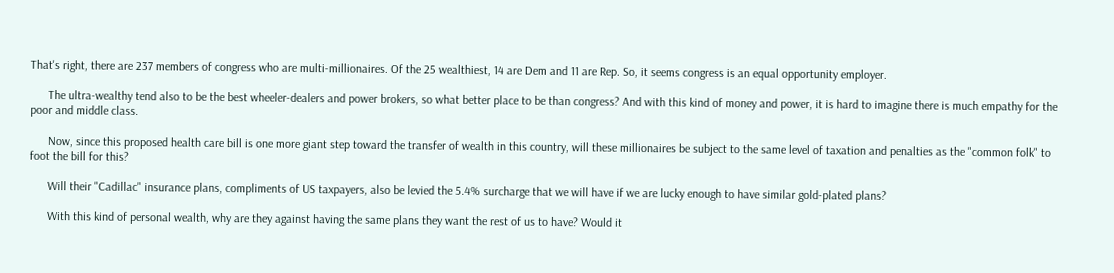That's right, there are 237 members of congress who are multi-millionaires. Of the 25 wealthiest, 14 are Dem and 11 are Rep. So, it seems congress is an equal opportunity employer.

      The ultra-wealthy tend also to be the best wheeler-dealers and power brokers, so what better place to be than congress? And with this kind of money and power, it is hard to imagine there is much empathy for the poor and middle class.

      Now, since this proposed health care bill is one more giant step toward the transfer of wealth in this country, will these millionaires be subject to the same level of taxation and penalties as the "common folk" to foot the bill for this?

      Will their "Cadillac" insurance plans, compliments of US taxpayers, also be levied the 5.4% surcharge that we will have if we are lucky enough to have similar gold-plated plans?

      With this kind of personal wealth, why are they against having the same plans they want the rest of us to have? Would it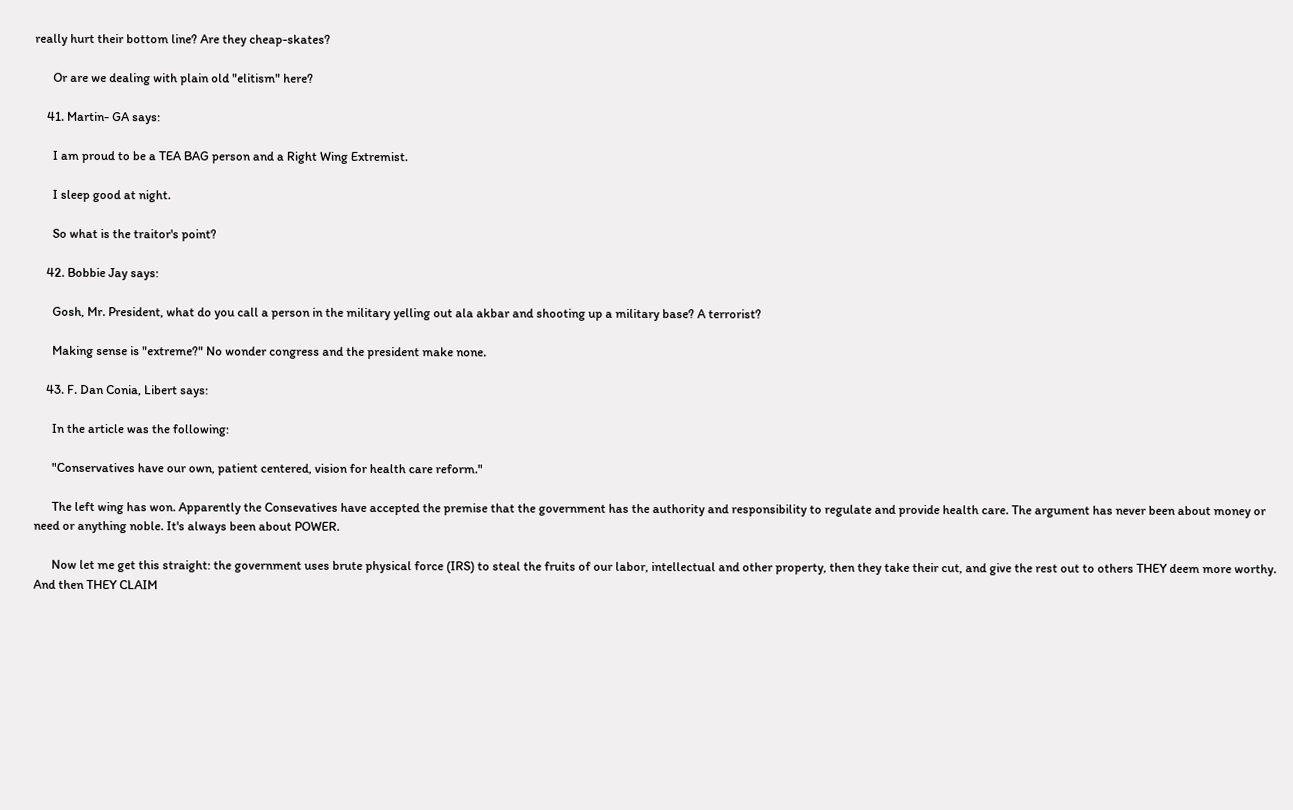really hurt their bottom line? Are they cheap-skates?

      Or are we dealing with plain old "elitism" here?

    41. Martin- GA says:

      I am proud to be a TEA BAG person and a Right Wing Extremist.

      I sleep good at night.

      So what is the traitor's point?

    42. Bobbie Jay says:

      Gosh, Mr. President, what do you call a person in the military yelling out ala akbar and shooting up a military base? A terrorist?

      Making sense is "extreme?" No wonder congress and the president make none.

    43. F. Dan Conia, Libert says:

      In the article was the following:

      "Conservatives have our own, patient centered, vision for health care reform."

      The left wing has won. Apparently the Consevatives have accepted the premise that the government has the authority and responsibility to regulate and provide health care. The argument has never been about money or need or anything noble. It's always been about POWER.

      Now let me get this straight: the government uses brute physical force (IRS) to steal the fruits of our labor, intellectual and other property, then they take their cut, and give the rest out to others THEY deem more worthy. And then THEY CLAIM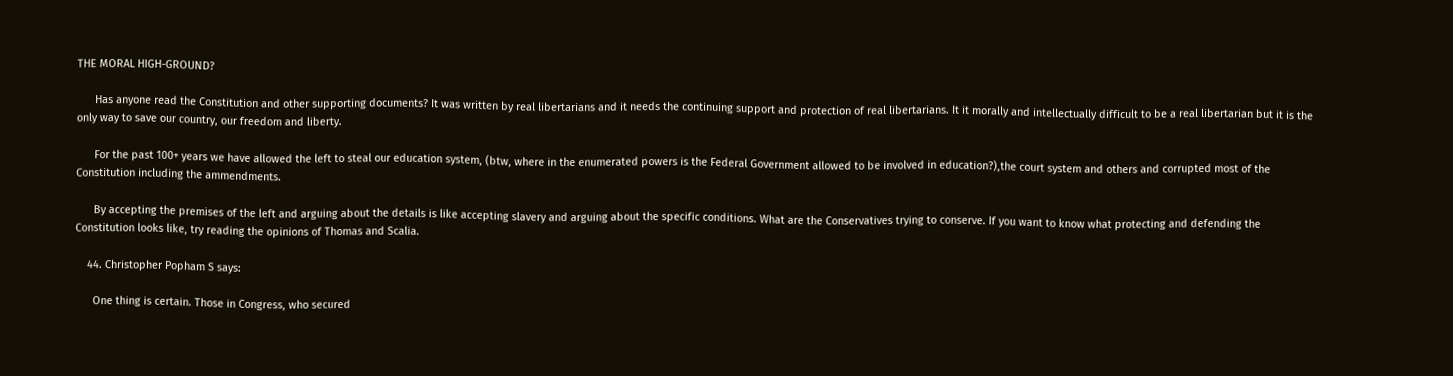THE MORAL HIGH-GROUND?

      Has anyone read the Constitution and other supporting documents? It was written by real libertarians and it needs the continuing support and protection of real libertarians. It it morally and intellectually difficult to be a real libertarian but it is the only way to save our country, our freedom and liberty.

      For the past 100+ years we have allowed the left to steal our education system, (btw, where in the enumerated powers is the Federal Government allowed to be involved in education?),the court system and others and corrupted most of the Constitution including the ammendments.

      By accepting the premises of the left and arguing about the details is like accepting slavery and arguing about the specific conditions. What are the Conservatives trying to conserve. If you want to know what protecting and defending the Constitution looks like, try reading the opinions of Thomas and Scalia.

    44. Christopher Popham S says:

      One thing is certain. Those in Congress, who secured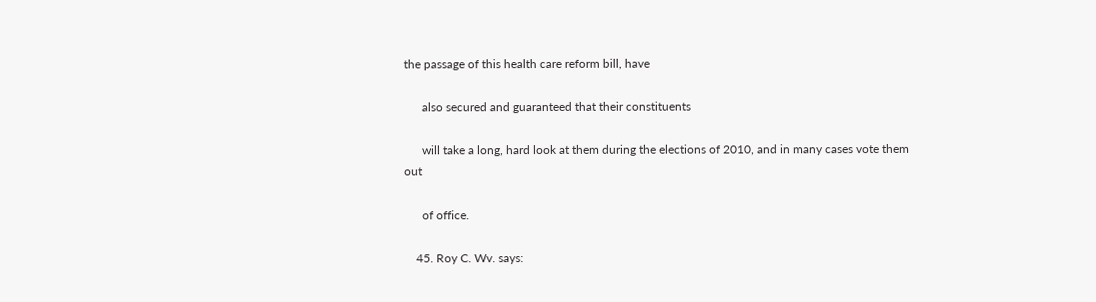the passage of this health care reform bill, have

      also secured and guaranteed that their constituents

      will take a long, hard look at them during the elections of 2010, and in many cases vote them out

      of office.

    45. Roy C. Wv. says: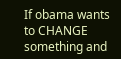If obama wants to CHANGE something and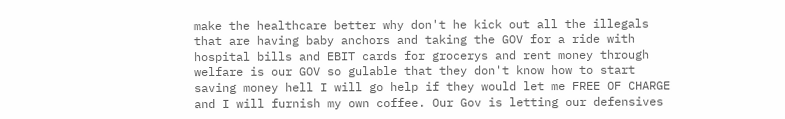make the healthcare better why don't he kick out all the illegals that are having baby anchors and taking the GOV for a ride with hospital bills and EBIT cards for grocerys and rent money through welfare is our GOV so gulable that they don't know how to start saving money hell I will go help if they would let me FREE OF CHARGE and I will furnish my own coffee. Our Gov is letting our defensives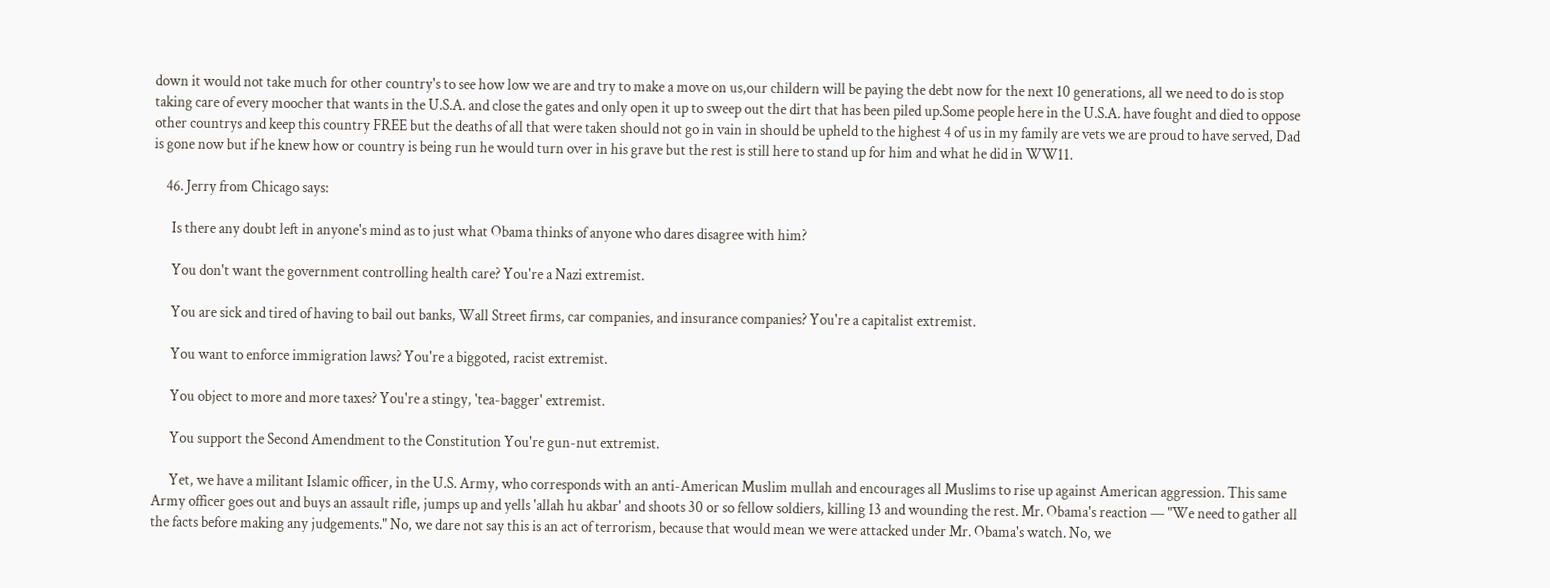down it would not take much for other country's to see how low we are and try to make a move on us,our childern will be paying the debt now for the next 10 generations, all we need to do is stop taking care of every moocher that wants in the U.S.A. and close the gates and only open it up to sweep out the dirt that has been piled up.Some people here in the U.S.A. have fought and died to oppose other countrys and keep this country FREE but the deaths of all that were taken should not go in vain in should be upheld to the highest 4 of us in my family are vets we are proud to have served, Dad is gone now but if he knew how or country is being run he would turn over in his grave but the rest is still here to stand up for him and what he did in WW11.

    46. Jerry from Chicago says:

      Is there any doubt left in anyone's mind as to just what Obama thinks of anyone who dares disagree with him?

      You don't want the government controlling health care? You're a Nazi extremist.

      You are sick and tired of having to bail out banks, Wall Street firms, car companies, and insurance companies? You're a capitalist extremist.

      You want to enforce immigration laws? You're a biggoted, racist extremist.

      You object to more and more taxes? You're a stingy, 'tea-bagger' extremist.

      You support the Second Amendment to the Constitution You're gun-nut extremist.

      Yet, we have a militant Islamic officer, in the U.S. Army, who corresponds with an anti-American Muslim mullah and encourages all Muslims to rise up against American aggression. This same Army officer goes out and buys an assault rifle, jumps up and yells 'allah hu akbar' and shoots 30 or so fellow soldiers, killing 13 and wounding the rest. Mr. Obama's reaction — "We need to gather all the facts before making any judgements." No, we dare not say this is an act of terrorism, because that would mean we were attacked under Mr. Obama's watch. No, we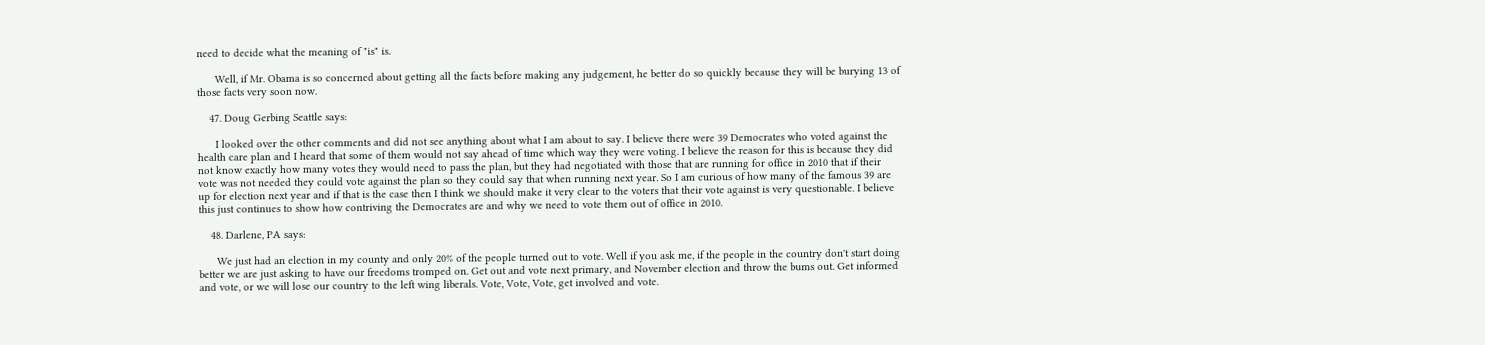need to decide what the meaning of "is" is.

      Well, if Mr. Obama is so concerned about getting all the facts before making any judgement, he better do so quickly because they will be burying 13 of those facts very soon now.

    47. Doug Gerbing Seattle says:

      I looked over the other comments and did not see anything about what I am about to say. I believe there were 39 Democrates who voted against the health care plan and I heard that some of them would not say ahead of time which way they were voting. I believe the reason for this is because they did not know exactly how many votes they would need to pass the plan, but they had negotiated with those that are running for office in 2010 that if their vote was not needed they could vote against the plan so they could say that when running next year. So I am curious of how many of the famous 39 are up for election next year and if that is the case then I think we should make it very clear to the voters that their vote against is very questionable. I believe this just continues to show how contriving the Democrates are and why we need to vote them out of office in 2010.

    48. Darlene, PA says:

      We just had an election in my county and only 20% of the people turned out to vote. Well if you ask me, if the people in the country don't start doing better we are just asking to have our freedoms tromped on. Get out and vote next primary, and November election and throw the bums out. Get informed and vote, or we will lose our country to the left wing liberals. Vote, Vote, Vote, get involved and vote.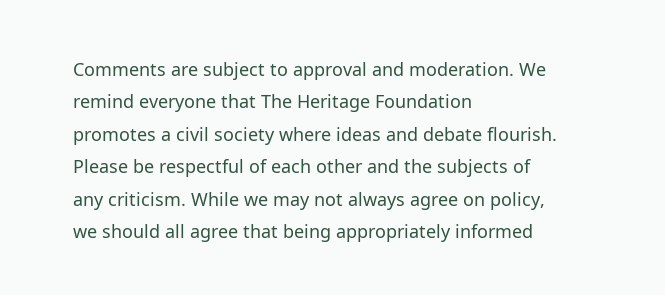Comments are subject to approval and moderation. We remind everyone that The Heritage Foundation promotes a civil society where ideas and debate flourish. Please be respectful of each other and the subjects of any criticism. While we may not always agree on policy, we should all agree that being appropriately informed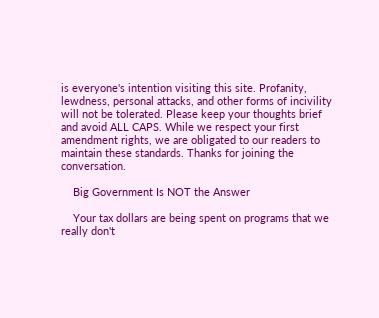is everyone's intention visiting this site. Profanity, lewdness, personal attacks, and other forms of incivility will not be tolerated. Please keep your thoughts brief and avoid ALL CAPS. While we respect your first amendment rights, we are obligated to our readers to maintain these standards. Thanks for joining the conversation.

    Big Government Is NOT the Answer

    Your tax dollars are being spent on programs that we really don't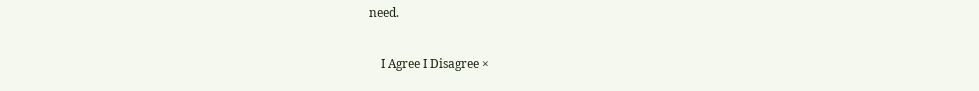need.

    I Agree I Disagree ×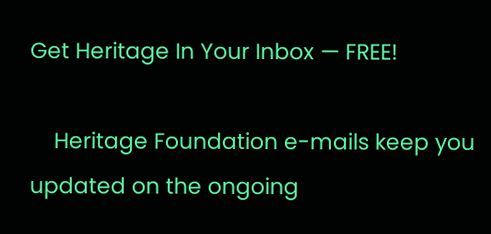Get Heritage In Your Inbox — FREE!

    Heritage Foundation e-mails keep you updated on the ongoing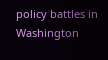policy battles in Washington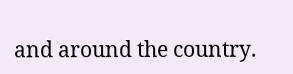and around the country.